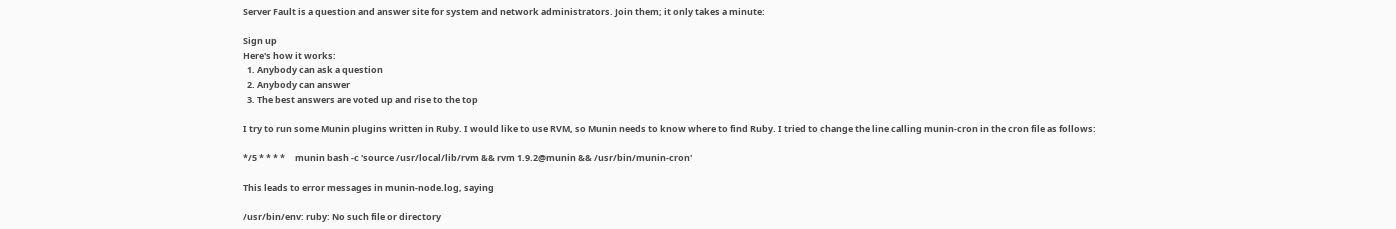Server Fault is a question and answer site for system and network administrators. Join them; it only takes a minute:

Sign up
Here's how it works:
  1. Anybody can ask a question
  2. Anybody can answer
  3. The best answers are voted up and rise to the top

I try to run some Munin plugins written in Ruby. I would like to use RVM, so Munin needs to know where to find Ruby. I tried to change the line calling munin-cron in the cron file as follows:

*/5 * * * *     munin bash -c 'source /usr/local/lib/rvm && rvm 1.9.2@munin && /usr/bin/munin-cron'

This leads to error messages in munin-node.log, saying

/usr/bin/env: ruby: No such file or directory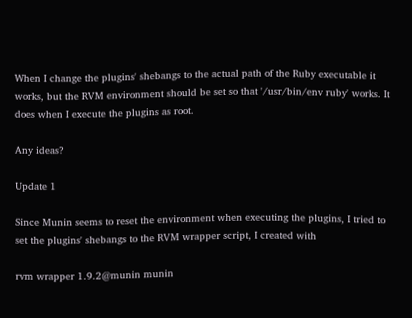When I change the plugins' shebangs to the actual path of the Ruby executable it works, but the RVM environment should be set so that '/usr/bin/env ruby' works. It does when I execute the plugins as root.

Any ideas?

Update 1

Since Munin seems to reset the environment when executing the plugins, I tried to set the plugins' shebangs to the RVM wrapper script, I created with

rvm wrapper 1.9.2@munin munin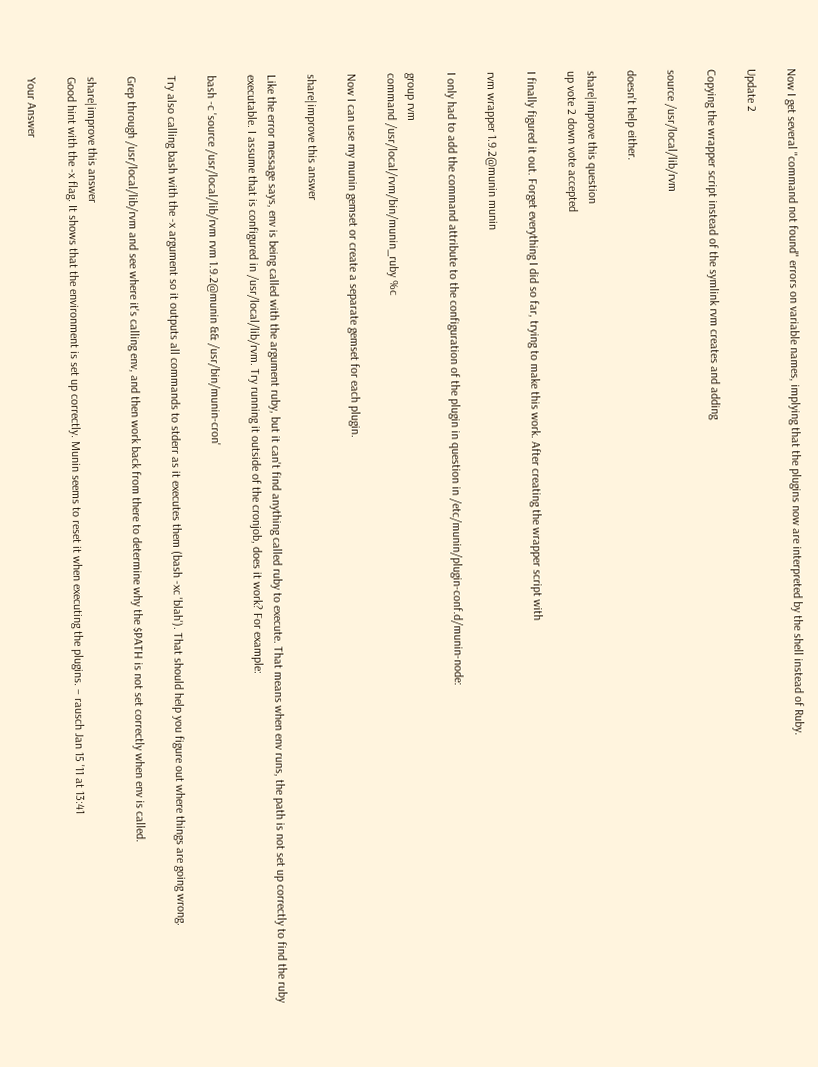Now I get several "command not found" errors on variable names, implying that the plugins now are interpreted by the shell instead of Ruby.

Update 2

Copying the wrapper script instead of the symlink rvm creates and adding

source /usr/local/lib/rvm

doesn't help either.

share|improve this question
up vote 2 down vote accepted

I finally figured it out. Forget everything I did so far, trying to make this work. After creating the wrapper script with

rvm wrapper 1.9.2@munin munin

I only had to add the command attribute to the configuration of the plugin in question in /etc/munin/plugin-conf.d/munin-node:

group rvm
command /usr/local/rvm/bin/munin_ruby %c

Now I can use my munin gemset or create a separate gemset for each plugin.

share|improve this answer

Like the error message says, env is being called with the argument ruby, but it can't find anything called ruby to execute. That means when env runs, the path is not set up correctly to find the ruby executable. I assume that is configured in /usr/local/lib/rvm. Try running it outside of the cronjob, does it work? For example:

bash -c 'source /usr/local/lib/rvm rvm 1.9.2@munin && /usr/bin/munin-cron'

Try also calling bash with the -x argument so it outputs all commands to stderr as it executes them (bash -xc 'blah'). That should help you figure out where things are going wrong.

Grep through /usr/local/lib/rvm and see where it's calling env, and then work back from there to determine why the $PATH is not set correctly when env is called.

share|improve this answer
Good hint with the -x flag. It shows that the environment is set up correctly. Munin seems to reset it when executing the plugins. – rausch Jan 15 '11 at 13:41

Your Answer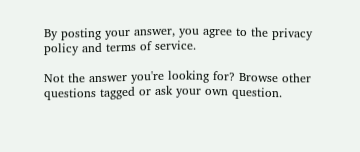By posting your answer, you agree to the privacy policy and terms of service.

Not the answer you're looking for? Browse other questions tagged or ask your own question.